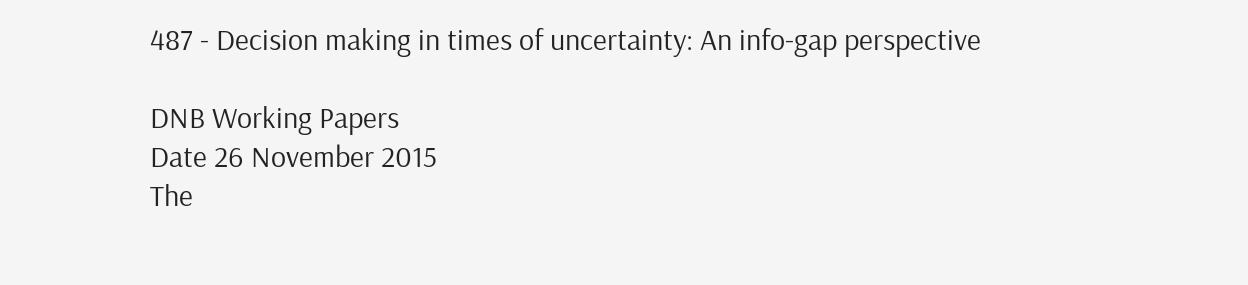487 - Decision making in times of uncertainty: An info-gap perspective

DNB Working Papers
Date 26 November 2015
The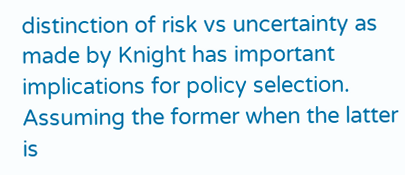distinction of risk vs uncertainty as made by Knight has important implications for policy selection. Assuming the former when the latter is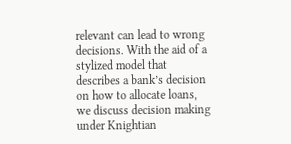relevant can lead to wrong decisions. With the aid of a stylized model that describes a bank’s decision on how to allocate loans, we discuss decision making under Knightian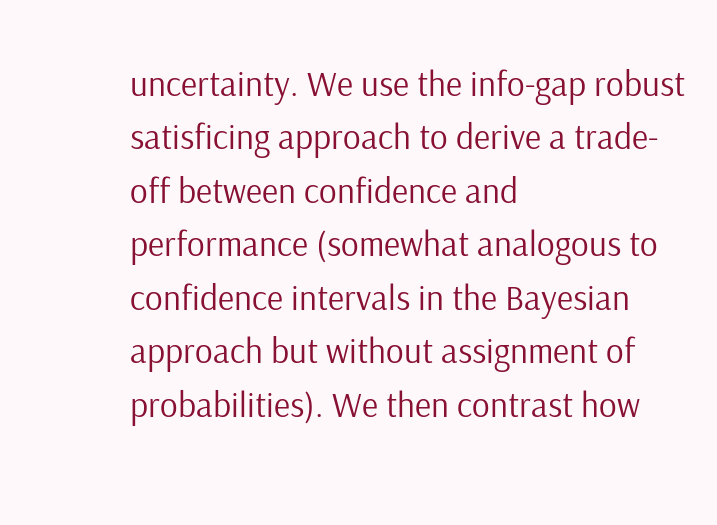uncertainty. We use the info-gap robust satisficing approach to derive a trade-off between confidence and performance (somewhat analogous to confidence intervals in the Bayesian approach but without assignment of probabilities). We then contrast how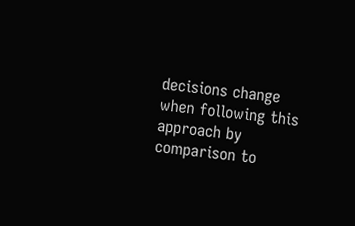decisions change when following this approach by comparison to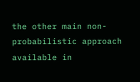the other main non-probabilistic approach available in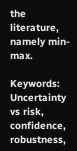the literature, namely min-max.

Keywords: Uncertainty vs risk, confidence, robustness,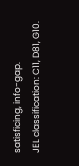satisficing, info-gap.
JEL classification: C11, D81, G10.